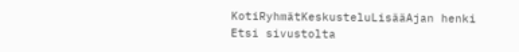KotiRyhmätKeskusteluLisääAjan henki
Etsi sivustolta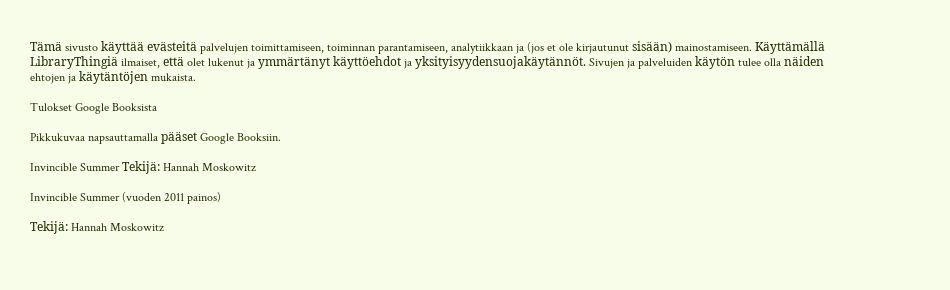Tämä sivusto käyttää evästeitä palvelujen toimittamiseen, toiminnan parantamiseen, analytiikkaan ja (jos et ole kirjautunut sisään) mainostamiseen. Käyttämällä LibraryThingiä ilmaiset, että olet lukenut ja ymmärtänyt käyttöehdot ja yksityisyydensuojakäytännöt. Sivujen ja palveluiden käytön tulee olla näiden ehtojen ja käytäntöjen mukaista.

Tulokset Google Booksista

Pikkukuvaa napsauttamalla pääset Google Booksiin.

Invincible Summer Tekijä: Hannah Moskowitz

Invincible Summer (vuoden 2011 painos)

Tekijä: Hannah Moskowitz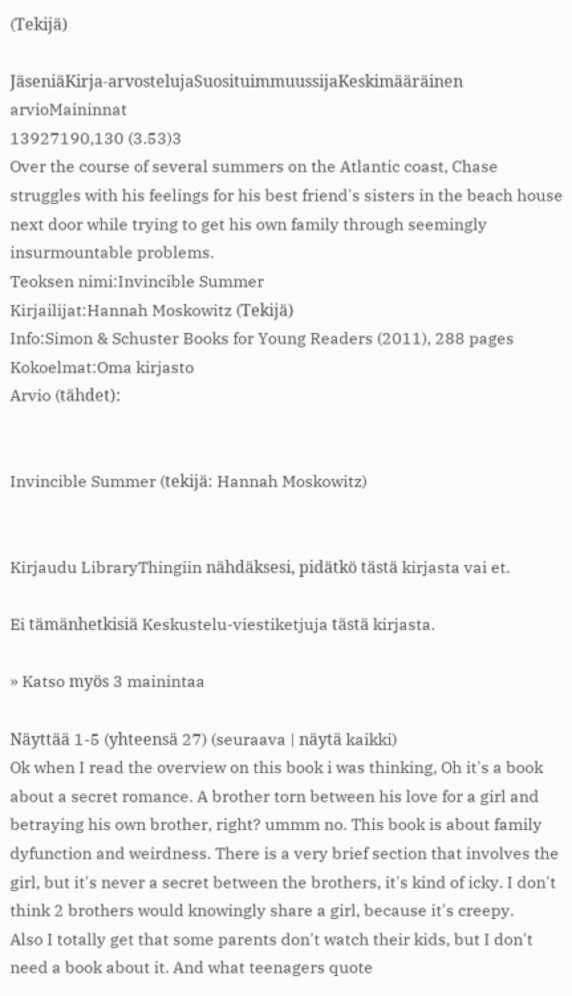(Tekijä)

JäseniäKirja-arvostelujaSuosituimmuussijaKeskimääräinen arvioMaininnat
13927190,130 (3.53)3
Over the course of several summers on the Atlantic coast, Chase struggles with his feelings for his best friend's sisters in the beach house next door while trying to get his own family through seemingly insurmountable problems.
Teoksen nimi:Invincible Summer
Kirjailijat:Hannah Moskowitz (Tekijä)
Info:Simon & Schuster Books for Young Readers (2011), 288 pages
Kokoelmat:Oma kirjasto
Arvio (tähdet):


Invincible Summer (tekijä: Hannah Moskowitz)


Kirjaudu LibraryThingiin nähdäksesi, pidätkö tästä kirjasta vai et.

Ei tämänhetkisiä Keskustelu-viestiketjuja tästä kirjasta.

» Katso myös 3 mainintaa

Näyttää 1-5 (yhteensä 27) (seuraava | näytä kaikki)
Ok when I read the overview on this book i was thinking, Oh it's a book about a secret romance. A brother torn between his love for a girl and betraying his own brother, right? ummm no. This book is about family dyfunction and weirdness. There is a very brief section that involves the girl, but it's never a secret between the brothers, it's kind of icky. I don't think 2 brothers would knowingly share a girl, because it's creepy.
Also I totally get that some parents don't watch their kids, but I don't need a book about it. And what teenagers quote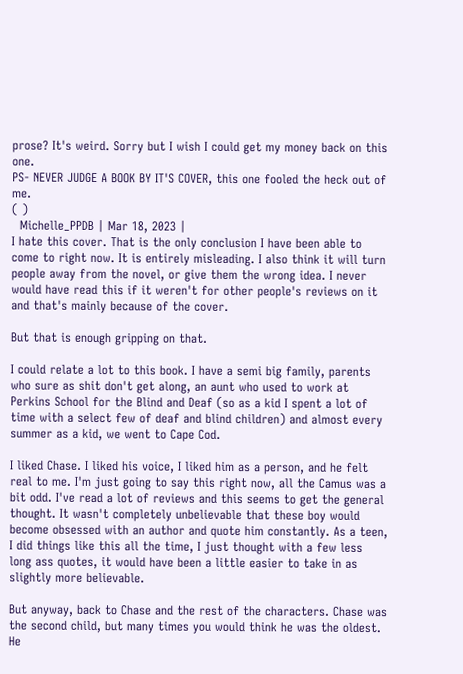prose? It's weird. Sorry but I wish I could get my money back on this one.
PS- NEVER JUDGE A BOOK BY IT'S COVER, this one fooled the heck out of me.
( )
  Michelle_PPDB | Mar 18, 2023 |
I hate this cover. That is the only conclusion I have been able to come to right now. It is entirely misleading. I also think it will turn people away from the novel, or give them the wrong idea. I never would have read this if it weren't for other people's reviews on it and that's mainly because of the cover.

But that is enough gripping on that.

I could relate a lot to this book. I have a semi big family, parents who sure as shit don't get along, an aunt who used to work at Perkins School for the Blind and Deaf (so as a kid I spent a lot of time with a select few of deaf and blind children) and almost every summer as a kid, we went to Cape Cod.

I liked Chase. I liked his voice, I liked him as a person, and he felt real to me. I'm just going to say this right now, all the Camus was a bit odd. I've read a lot of reviews and this seems to get the general thought. It wasn't completely unbelievable that these boy would become obsessed with an author and quote him constantly. As a teen, I did things like this all the time, I just thought with a few less long ass quotes, it would have been a little easier to take in as slightly more believable.

But anyway, back to Chase and the rest of the characters. Chase was the second child, but many times you would think he was the oldest. He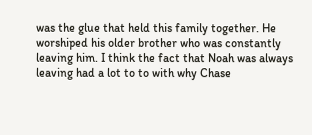was the glue that held this family together. He worshiped his older brother who was constantly leaving him. I think the fact that Noah was always leaving had a lot to to with why Chase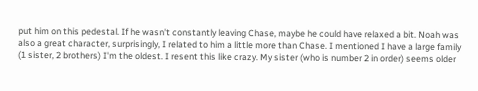put him on this pedestal. If he wasn't constantly leaving Chase, maybe he could have relaxed a bit. Noah was also a great character, surprisingly, I related to him a little more than Chase. I mentioned I have a large family (1 sister, 2 brothers) I'm the oldest. I resent this like crazy. My sister (who is number 2 in order) seems older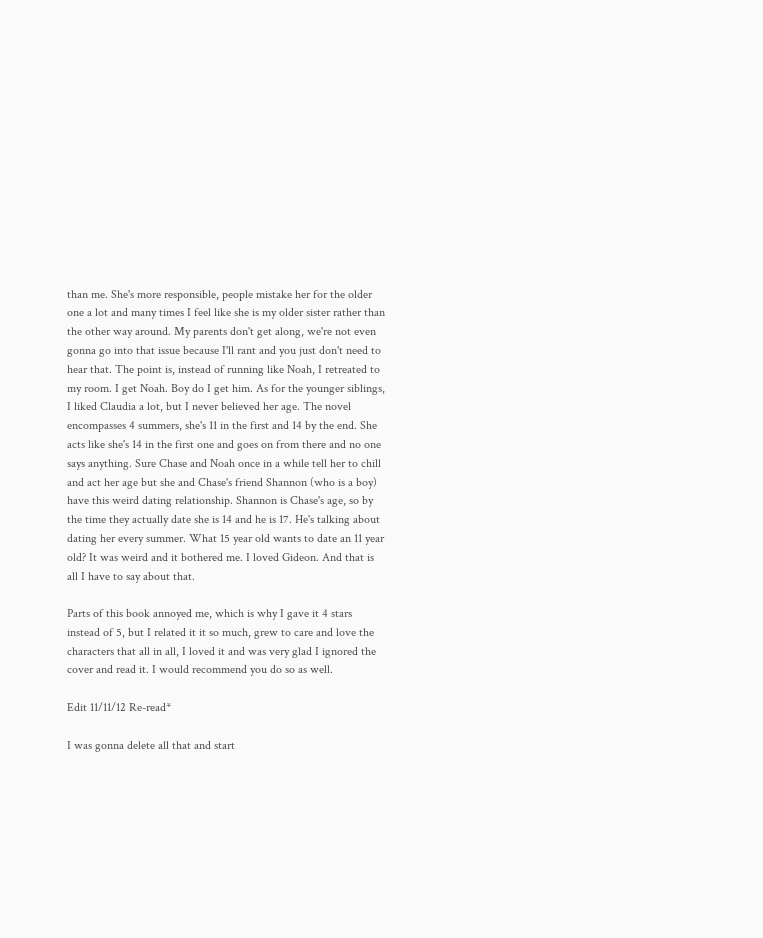than me. She's more responsible, people mistake her for the older one a lot and many times I feel like she is my older sister rather than the other way around. My parents don't get along, we're not even gonna go into that issue because I'll rant and you just don't need to hear that. The point is, instead of running like Noah, I retreated to my room. I get Noah. Boy do I get him. As for the younger siblings, I liked Claudia a lot, but I never believed her age. The novel encompasses 4 summers, she's 11 in the first and 14 by the end. She acts like she's 14 in the first one and goes on from there and no one says anything. Sure Chase and Noah once in a while tell her to chill and act her age but she and Chase's friend Shannon (who is a boy) have this weird dating relationship. Shannon is Chase's age, so by the time they actually date she is 14 and he is 17. He's talking about dating her every summer. What 15 year old wants to date an 11 year old? It was weird and it bothered me. I loved Gideon. And that is all I have to say about that.

Parts of this book annoyed me, which is why I gave it 4 stars instead of 5, but I related it it so much, grew to care and love the characters that all in all, I loved it and was very glad I ignored the cover and read it. I would recommend you do so as well.

Edit 11/11/12 Re-read*

I was gonna delete all that and start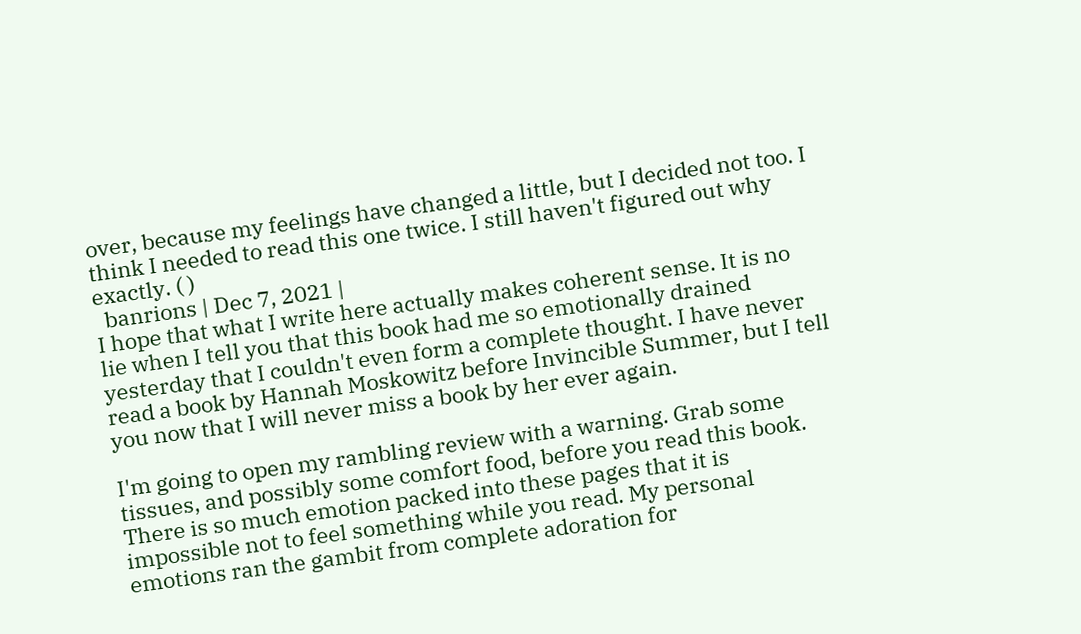over, because my feelings have changed a little, but I decided not too. I think I needed to read this one twice. I still haven't figured out why exactly. ( )
  banrions | Dec 7, 2021 |
I hope that what I write here actually makes coherent sense. It is no lie when I tell you that this book had me so emotionally drained yesterday that I couldn't even form a complete thought. I have never read a book by Hannah Moskowitz before Invincible Summer, but I tell you now that I will never miss a book by her ever again.

I'm going to open my rambling review with a warning. Grab some tissues, and possibly some comfort food, before you read this book. There is so much emotion packed into these pages that it is impossible not to feel something while you read. My personal emotions ran the gambit from complete adoration for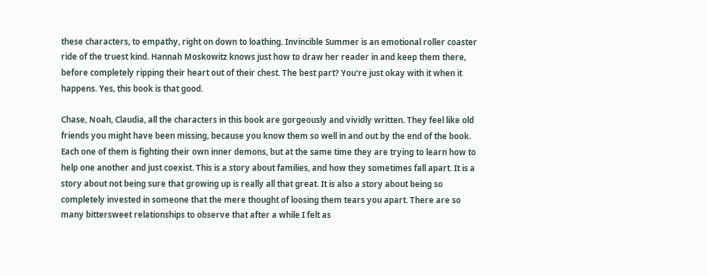these characters, to empathy, right on down to loathing. Invincible Summer is an emotional roller coaster ride of the truest kind. Hannah Moskowitz knows just how to draw her reader in and keep them there, before completely ripping their heart out of their chest. The best part? You're just okay with it when it happens. Yes, this book is that good.

Chase, Noah, Claudia, all the characters in this book are gorgeously and vividly written. They feel like old friends you might have been missing, because you know them so well in and out by the end of the book. Each one of them is fighting their own inner demons, but at the same time they are trying to learn how to help one another and just coexist. This is a story about families, and how they sometimes fall apart. It is a story about not being sure that growing up is really all that great. It is also a story about being so completely invested in someone that the mere thought of loosing them tears you apart. There are so many bittersweet relationships to observe that after a while I felt as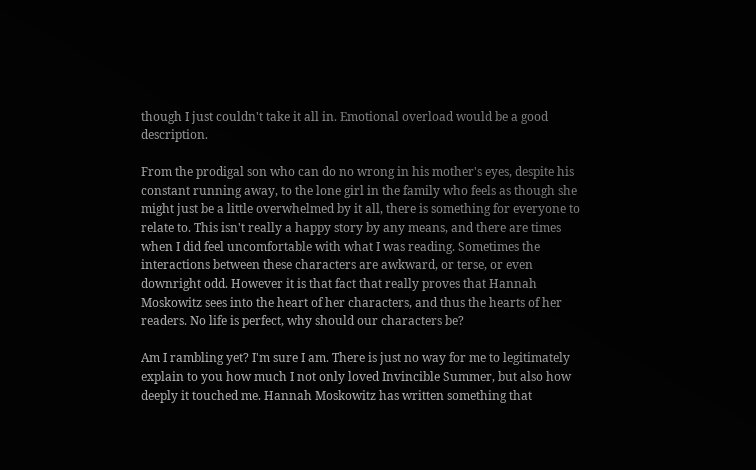though I just couldn't take it all in. Emotional overload would be a good description.

From the prodigal son who can do no wrong in his mother's eyes, despite his constant running away, to the lone girl in the family who feels as though she might just be a little overwhelmed by it all, there is something for everyone to relate to. This isn't really a happy story by any means, and there are times when I did feel uncomfortable with what I was reading. Sometimes the interactions between these characters are awkward, or terse, or even downright odd. However it is that fact that really proves that Hannah Moskowitz sees into the heart of her characters, and thus the hearts of her readers. No life is perfect, why should our characters be?

Am I rambling yet? I'm sure I am. There is just no way for me to legitimately explain to you how much I not only loved Invincible Summer, but also how deeply it touched me. Hannah Moskowitz has written something that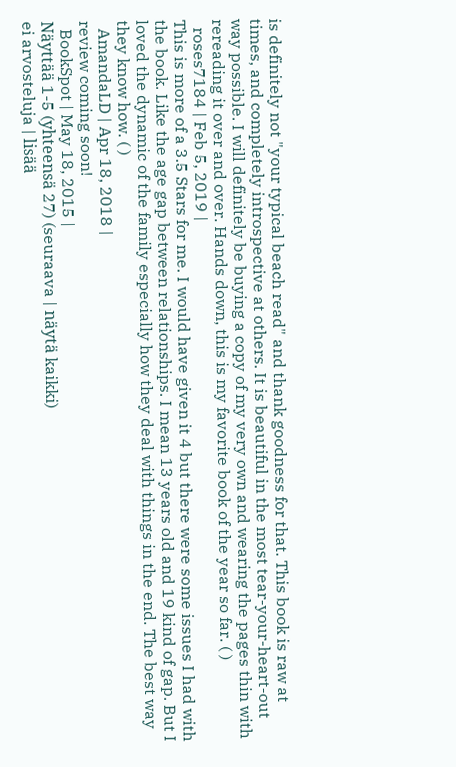is definitely not "your typical beach read" and thank goodness for that. This book is raw at times, and completely introspective at others. It is beautiful in the most tear-your-heart-out way possible. I will definitely be buying a copy of my very own and wearing the pages thin with rereading it over and over. Hands down, this is my favorite book of the year so far. ( )
  roses7184 | Feb 5, 2019 |
This is more of a 3.5 Stars for me. I would have given it 4 but there were some issues I had with the book. Like the age gap between relationships. I mean 13 years old and 19 kind of gap. But I loved the dynamic of the family especially how they deal with things in the end. The best way they know how. ( )
  AmandaLD | Apr 18, 2018 |
review coming soon!
  BookSpot | May 18, 2015 |
Näyttää 1-5 (yhteensä 27) (seuraava | näytä kaikki)
ei arvosteluja | lisää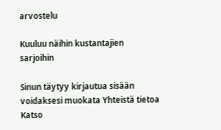arvostelu

Kuuluu näihin kustantajien sarjoihin

Sinun täytyy kirjautua sisään voidaksesi muokata Yhteistä tietoa
Katso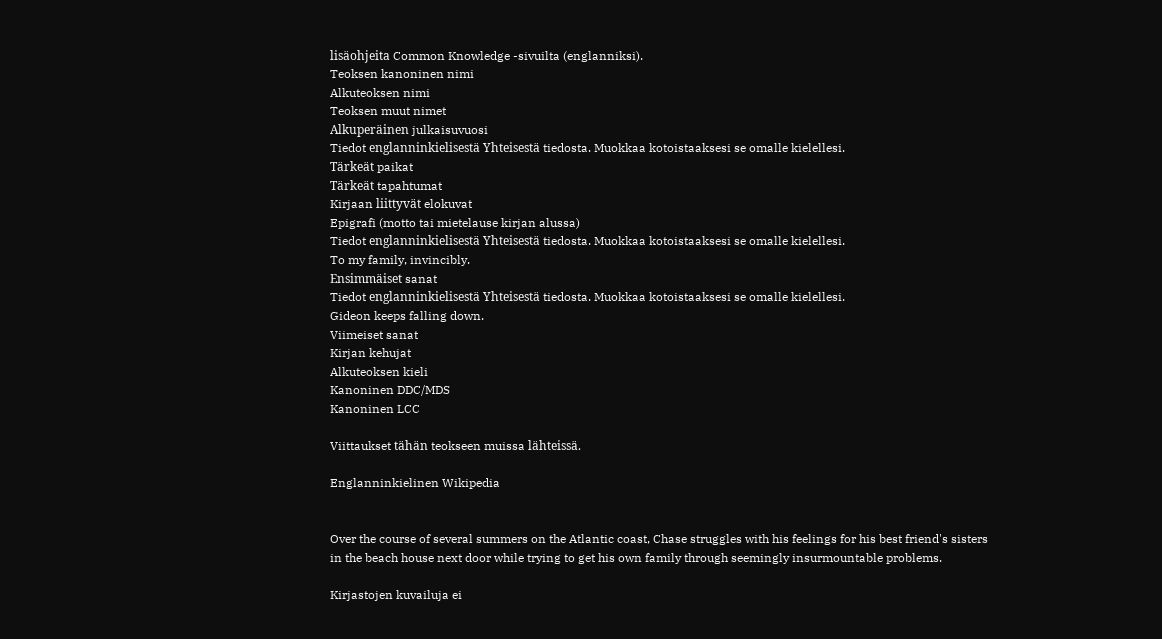lisäohjeita Common Knowledge -sivuilta (englanniksi).
Teoksen kanoninen nimi
Alkuteoksen nimi
Teoksen muut nimet
Alkuperäinen julkaisuvuosi
Tiedot englanninkielisestä Yhteisestä tiedosta. Muokkaa kotoistaaksesi se omalle kielellesi.
Tärkeät paikat
Tärkeät tapahtumat
Kirjaan liittyvät elokuvat
Epigrafi (motto tai mietelause kirjan alussa)
Tiedot englanninkielisestä Yhteisestä tiedosta. Muokkaa kotoistaaksesi se omalle kielellesi.
To my family, invincibly.
Ensimmäiset sanat
Tiedot englanninkielisestä Yhteisestä tiedosta. Muokkaa kotoistaaksesi se omalle kielellesi.
Gideon keeps falling down.
Viimeiset sanat
Kirjan kehujat
Alkuteoksen kieli
Kanoninen DDC/MDS
Kanoninen LCC

Viittaukset tähän teokseen muissa lähteissä.

Englanninkielinen Wikipedia


Over the course of several summers on the Atlantic coast, Chase struggles with his feelings for his best friend's sisters in the beach house next door while trying to get his own family through seemingly insurmountable problems.

Kirjastojen kuvailuja ei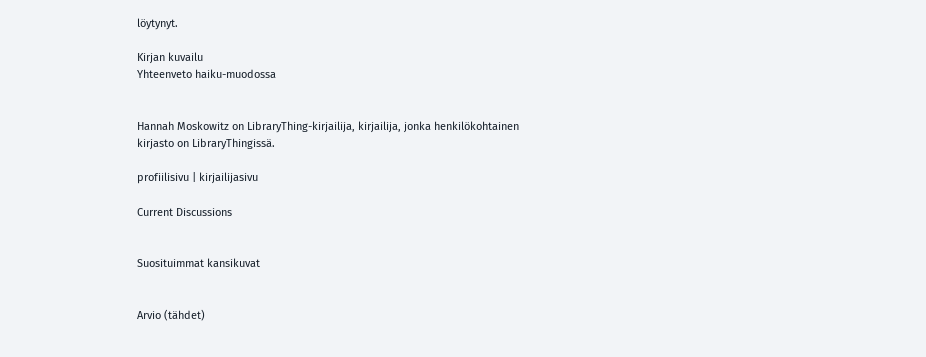löytynyt.

Kirjan kuvailu
Yhteenveto haiku-muodossa


Hannah Moskowitz on LibraryThing-kirjailija, kirjailija, jonka henkilökohtainen kirjasto on LibraryThingissä.

profiilisivu | kirjailijasivu

Current Discussions


Suosituimmat kansikuvat


Arvio (tähdet)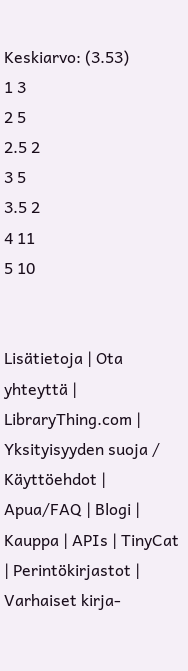Keskiarvo: (3.53)
1 3
2 5
2.5 2
3 5
3.5 2
4 11
5 10


Lisätietoja | Ota yhteyttä | LibraryThing.com | Yksityisyyden suoja / Käyttöehdot | Apua/FAQ | Blogi | Kauppa | APIs | TinyCat | Perintökirjastot | Varhaiset kirja-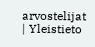arvostelijat | Yleistieto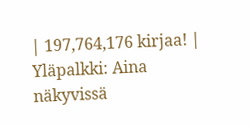| 197,764,176 kirjaa! | Yläpalkki: Aina näkyvissä